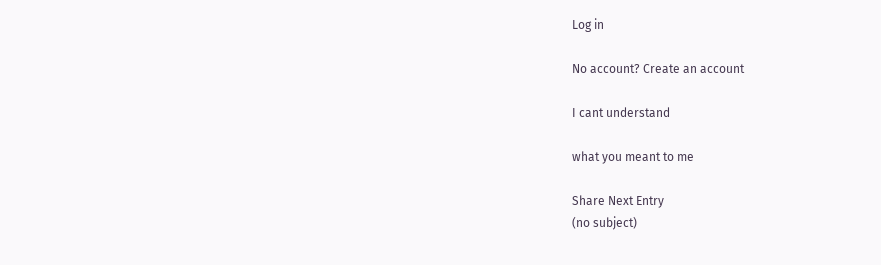Log in

No account? Create an account

I cant understand

what you meant to me

Share Next Entry
(no subject)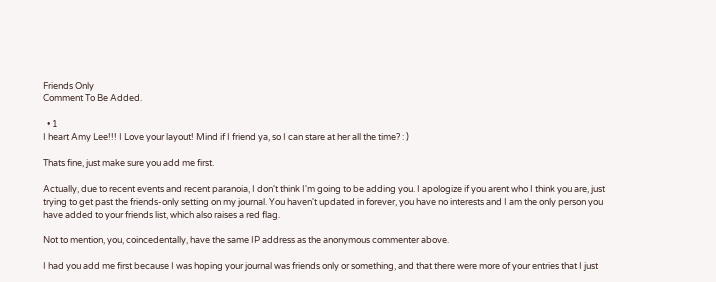Friends Only
Comment To Be Added.

  • 1
I heart Amy Lee!!! I Love your layout! Mind if I friend ya, so I can stare at her all the time? : )

Thats fine, just make sure you add me first.

Actually, due to recent events and recent paranoia, I don't think I'm going to be adding you. I apologize if you arent who I think you are, just trying to get past the friends-only setting on my journal. You haven't updated in forever, you have no interests and I am the only person you have added to your friends list, which also raises a red flag.

Not to mention, you, coincedentally, have the same IP address as the anonymous commenter above.

I had you add me first because I was hoping your journal was friends only or something, and that there were more of your entries that I just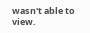wasn't able to view.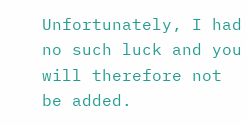Unfortunately, I had no such luck and you will therefore not be added.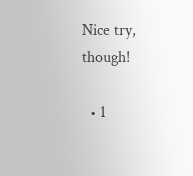Nice try, though!

  • 1